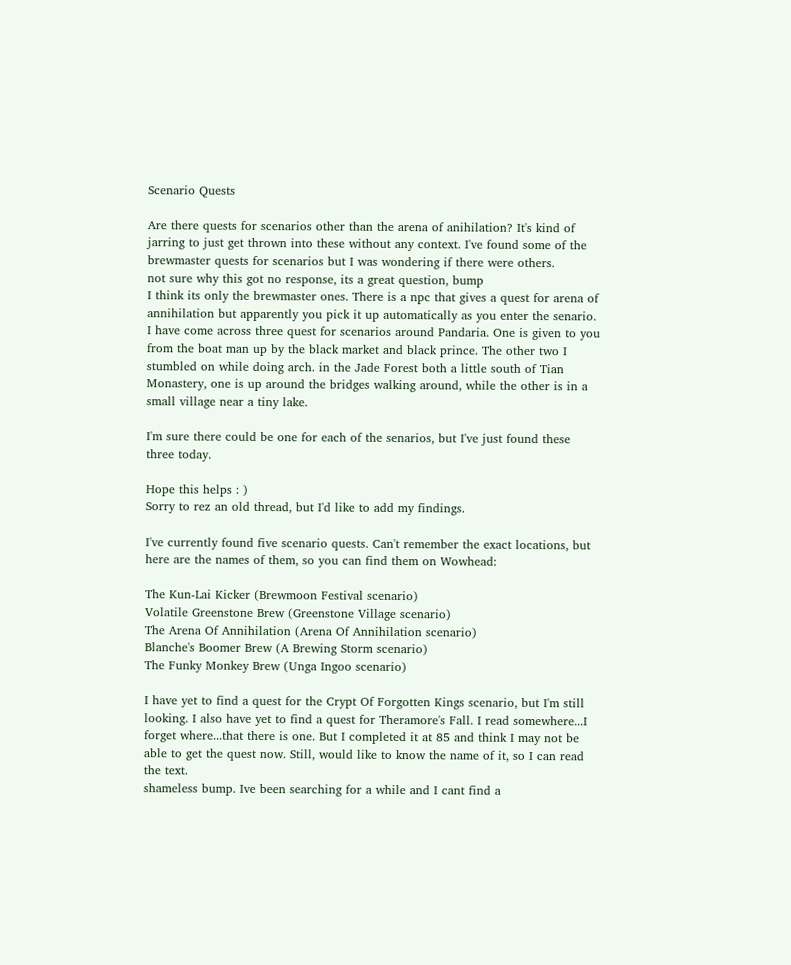Scenario Quests

Are there quests for scenarios other than the arena of anihilation? It's kind of jarring to just get thrown into these without any context. I've found some of the brewmaster quests for scenarios but I was wondering if there were others.
not sure why this got no response, its a great question, bump
I think its only the brewmaster ones. There is a npc that gives a quest for arena of annihilation but apparently you pick it up automatically as you enter the senario.
I have come across three quest for scenarios around Pandaria. One is given to you from the boat man up by the black market and black prince. The other two I stumbled on while doing arch. in the Jade Forest both a little south of Tian Monastery, one is up around the bridges walking around, while the other is in a small village near a tiny lake.

I'm sure there could be one for each of the senarios, but I've just found these three today.

Hope this helps : )
Sorry to rez an old thread, but I'd like to add my findings.

I've currently found five scenario quests. Can't remember the exact locations, but here are the names of them, so you can find them on Wowhead:

The Kun-Lai Kicker (Brewmoon Festival scenario)
Volatile Greenstone Brew (Greenstone Village scenario)
The Arena Of Annihilation (Arena Of Annihilation scenario)
Blanche's Boomer Brew (A Brewing Storm scenario)
The Funky Monkey Brew (Unga Ingoo scenario)

I have yet to find a quest for the Crypt Of Forgotten Kings scenario, but I'm still looking. I also have yet to find a quest for Theramore's Fall. I read somewhere...I forget where...that there is one. But I completed it at 85 and think I may not be able to get the quest now. Still, would like to know the name of it, so I can read the text.
shameless bump. Ive been searching for a while and I cant find a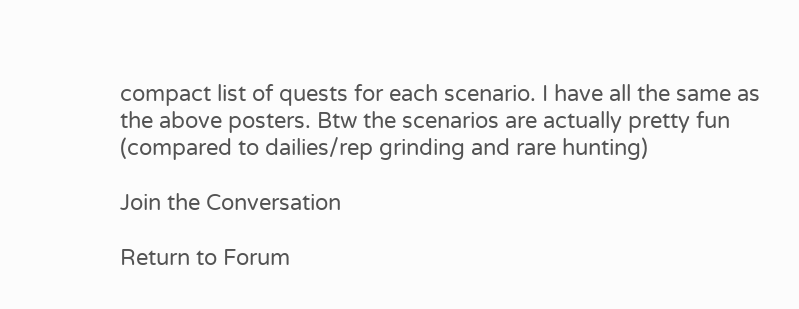compact list of quests for each scenario. I have all the same as the above posters. Btw the scenarios are actually pretty fun (compared to dailies/rep grinding and rare hunting)

Join the Conversation

Return to Forum